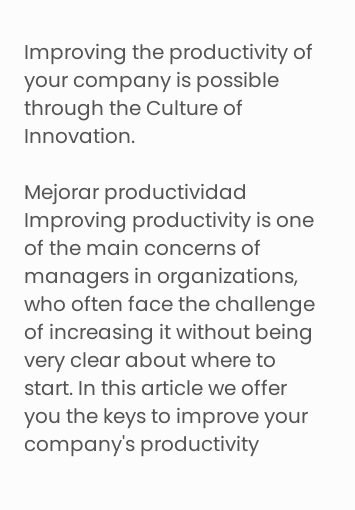Improving the productivity of your company is possible through the Culture of Innovation.

Mejorar productividad
Improving productivity is one of the main concerns of managers in organizations, who often face the challenge of increasing it without being very clear about where to start. In this article we offer you the keys to improve your company's productivity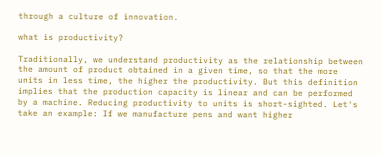through a culture of innovation.

what is productivity?

Traditionally, we understand productivity as the relationship between the amount of product obtained in a given time, so that the more units in less time, the higher the productivity. But this definition implies that the production capacity is linear and can be performed by a machine. Reducing productivity to units is short-sighted. Let's take an example: If we manufacture pens and want higher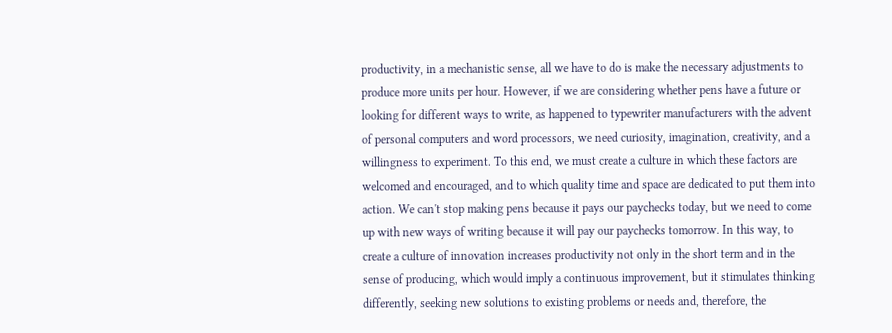productivity, in a mechanistic sense, all we have to do is make the necessary adjustments to produce more units per hour. However, if we are considering whether pens have a future or looking for different ways to write, as happened to typewriter manufacturers with the advent of personal computers and word processors, we need curiosity, imagination, creativity, and a willingness to experiment. To this end, we must create a culture in which these factors are welcomed and encouraged, and to which quality time and space are dedicated to put them into action. We can't stop making pens because it pays our paychecks today, but we need to come up with new ways of writing because it will pay our paychecks tomorrow. In this way, to create a culture of innovation increases productivity not only in the short term and in the sense of producing, which would imply a continuous improvement, but it stimulates thinking differently, seeking new solutions to existing problems or needs and, therefore, the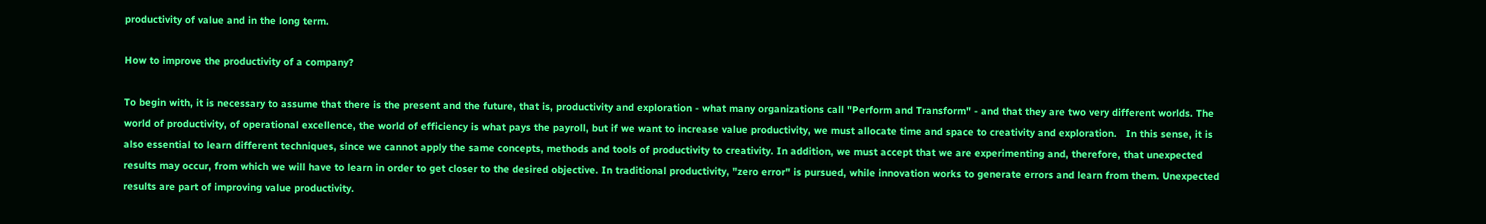productivity of value and in the long term.

How to improve the productivity of a company?

To begin with, it is necessary to assume that there is the present and the future, that is, productivity and exploration - what many organizations call "Perform and Transform" - and that they are two very different worlds. The world of productivity, of operational excellence, the world of efficiency is what pays the payroll, but if we want to increase value productivity, we must allocate time and space to creativity and exploration.   In this sense, it is also essential to learn different techniques, since we cannot apply the same concepts, methods and tools of productivity to creativity. In addition, we must accept that we are experimenting and, therefore, that unexpected results may occur, from which we will have to learn in order to get closer to the desired objective. In traditional productivity, "zero error" is pursued, while innovation works to generate errors and learn from them. Unexpected results are part of improving value productivity.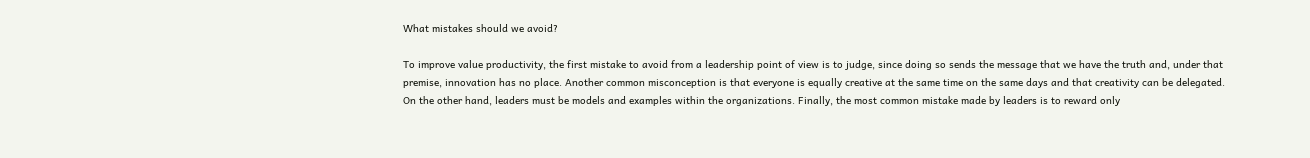What mistakes should we avoid?

To improve value productivity, the first mistake to avoid from a leadership point of view is to judge, since doing so sends the message that we have the truth and, under that premise, innovation has no place. Another common misconception is that everyone is equally creative at the same time on the same days and that creativity can be delegated. On the other hand, leaders must be models and examples within the organizations. Finally, the most common mistake made by leaders is to reward only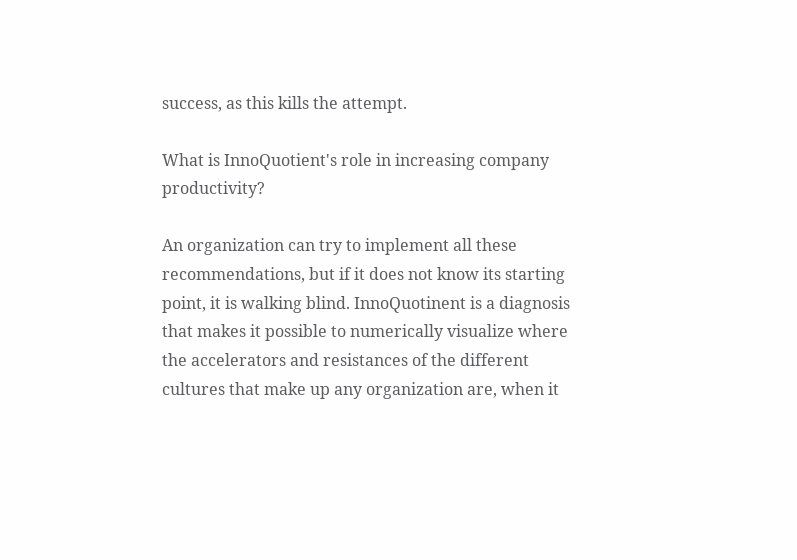success, as this kills the attempt.

What is InnoQuotient's role in increasing company productivity?

An organization can try to implement all these recommendations, but if it does not know its starting point, it is walking blind. InnoQuotinent is a diagnosis that makes it possible to numerically visualize where the accelerators and resistances of the different cultures that make up any organization are, when it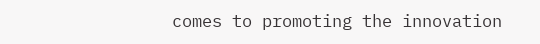comes to promoting the innovation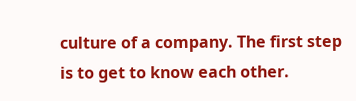culture of a company. The first step is to get to know each other.